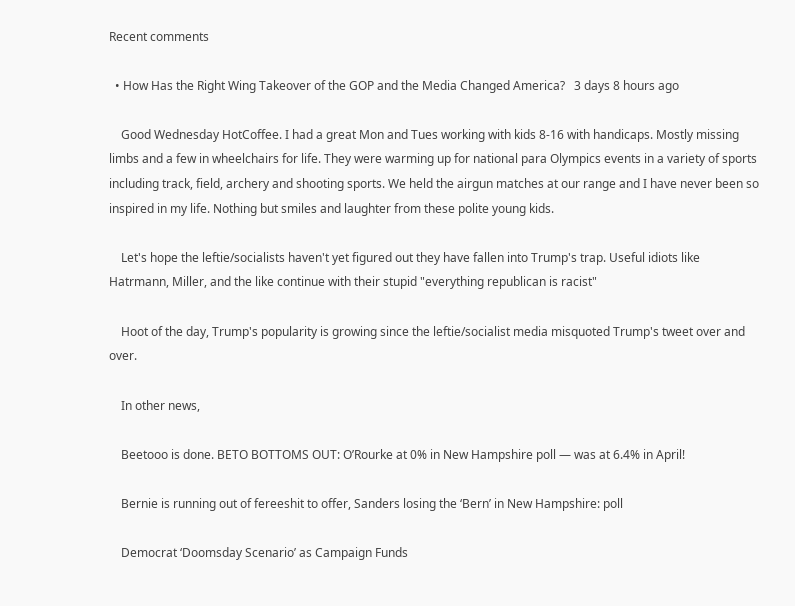Recent comments

  • How Has the Right Wing Takeover of the GOP and the Media Changed America?   3 days 8 hours ago

    Good Wednesday HotCoffee. I had a great Mon and Tues working with kids 8-16 with handicaps. Mostly missing limbs and a few in wheelchairs for life. They were warming up for national para Olympics events in a variety of sports including track, field, archery and shooting sports. We held the airgun matches at our range and I have never been so inspired in my life. Nothing but smiles and laughter from these polite young kids.

    Let's hope the leftie/socialists haven't yet figured out they have fallen into Trump's trap. Useful idiots like Hatrmann, Miller, and the like continue with their stupid "everything republican is racist"

    Hoot of the day, Trump's popularity is growing since the leftie/socialist media misquoted Trump's tweet over and over.

    In other news,

    Beetooo is done. BETO BOTTOMS OUT: O’Rourke at 0% in New Hampshire poll — was at 6.4% in April!

    Bernie is running out of fereeshit to offer, Sanders losing the ‘Bern’ in New Hampshire: poll

    Democrat ‘Doomsday Scenario’ as Campaign Funds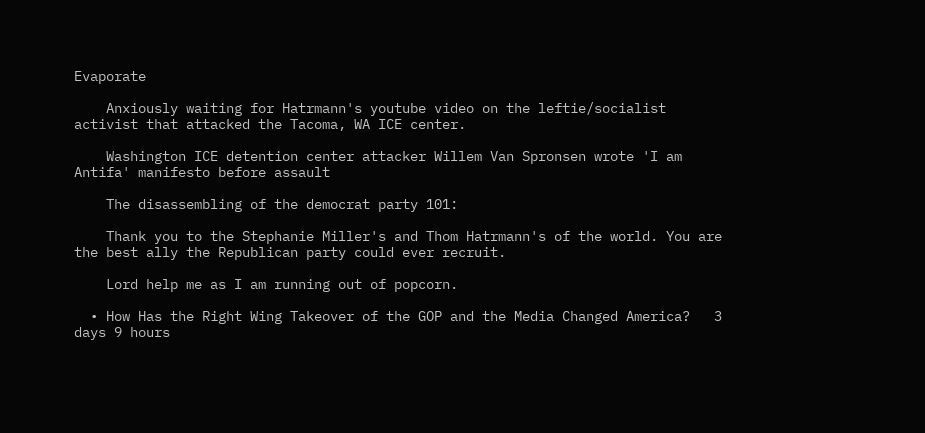Evaporate

    Anxiously waiting for Hatrmann's youtube video on the leftie/socialist activist that attacked the Tacoma, WA ICE center.

    Washington ICE detention center attacker Willem Van Spronsen wrote 'I am Antifa' manifesto before assault

    The disassembling of the democrat party 101:

    Thank you to the Stephanie Miller's and Thom Hatrmann's of the world. You are the best ally the Republican party could ever recruit.

    Lord help me as I am running out of popcorn.

  • How Has the Right Wing Takeover of the GOP and the Media Changed America?   3 days 9 hours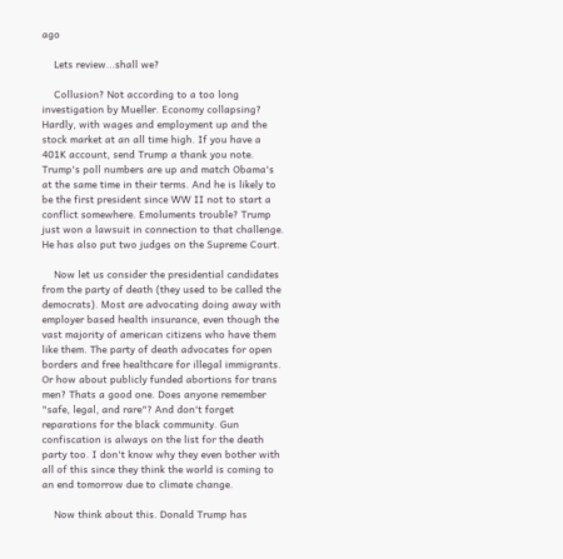ago

    Lets review...shall we?

    Collusion? Not according to a too long investigation by Mueller. Economy collapsing? Hardly, with wages and employment up and the stock market at an all time high. If you have a 401K account, send Trump a thank you note. Trump's poll numbers are up and match Obama's at the same time in their terms. And he is likely to be the first president since WW II not to start a conflict somewhere. Emoluments trouble? Trump just won a lawsuit in connection to that challenge. He has also put two judges on the Supreme Court.

    Now let us consider the presidential candidates from the party of death (they used to be called the democrats). Most are advocating doing away with employer based health insurance, even though the vast majority of american citizens who have them like them. The party of death advocates for open borders and free healthcare for illegal immigrants. Or how about publicly funded abortions for trans men? Thats a good one. Does anyone remember "safe, legal, and rare"? And don't forget reparations for the black community. Gun confiscation is always on the list for the death party too. I don't know why they even bother with all of this since they think the world is coming to an end tomorrow due to climate change.

    Now think about this. Donald Trump has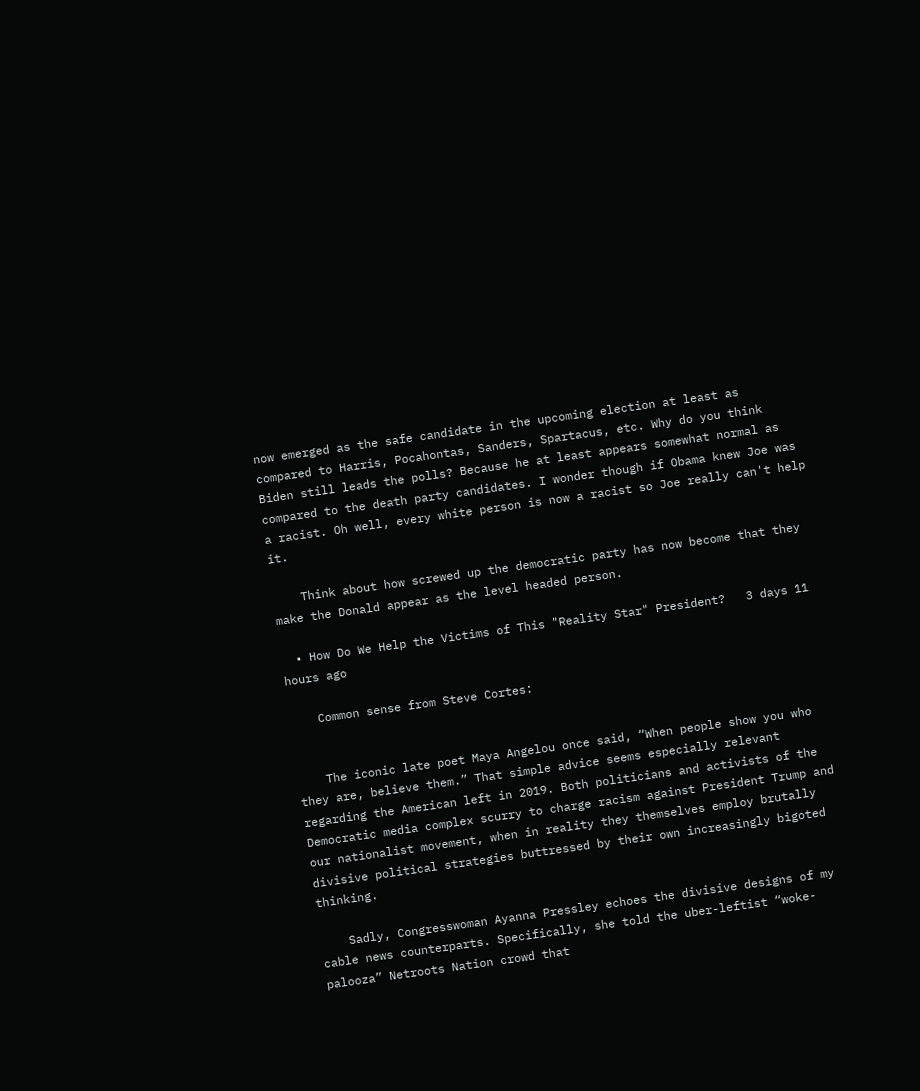now emerged as the safe candidate in the upcoming election at least as compared to Harris, Pocahontas, Sanders, Spartacus, etc. Why do you think Biden still leads the polls? Because he at least appears somewhat normal as compared to the death party candidates. I wonder though if Obama knew Joe was a racist. Oh well, every white person is now a racist so Joe really can't help it.

    Think about how screwed up the democratic party has now become that they make the Donald appear as the level headed person.

  • How Do We Help the Victims of This "Reality Star" President?   3 days 11 hours ago

    Common sense from Steve Cortes:


    The iconic late poet Maya Angelou once said, “When people show you who they are, believe them.” That simple advice seems especially relevant regarding the American left in 2019. Both politicians and activists of the Democratic media complex scurry to charge racism against President Trump and our nationalist movement, when in reality they themselves employ brutally divisive political strategies buttressed by their own increasingly bigoted thinking.

    Sadly, Congresswoman Ayanna Pressley echoes the divisive designs of my cable news counterparts. Specifically, she told the uber-leftist “woke-palooza” Netroots Nation crowd that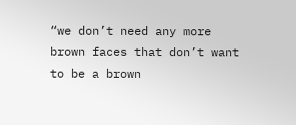“we don’t need any more brown faces that don’t want to be a brown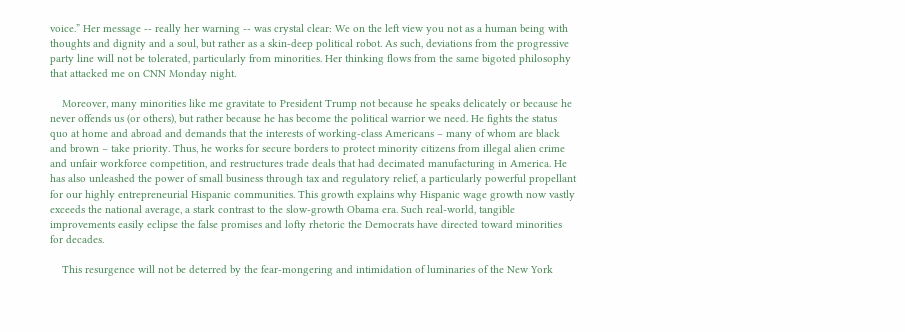voice.” Her message -- really her warning -- was crystal clear: We on the left view you not as a human being with thoughts and dignity and a soul, but rather as a skin-deep political robot. As such, deviations from the progressive party line will not be tolerated, particularly from minorities. Her thinking flows from the same bigoted philosophy that attacked me on CNN Monday night.

    Moreover, many minorities like me gravitate to President Trump not because he speaks delicately or because he never offends us (or others), but rather because he has become the political warrior we need. He fights the status quo at home and abroad and demands that the interests of working-class Americans – many of whom are black and brown – take priority. Thus, he works for secure borders to protect minority citizens from illegal alien crime and unfair workforce competition, and restructures trade deals that had decimated manufacturing in America. He has also unleashed the power of small business through tax and regulatory relief, a particularly powerful propellant for our highly entrepreneurial Hispanic communities. This growth explains why Hispanic wage growth now vastly exceeds the national average, a stark contrast to the slow-growth Obama era. Such real-world, tangible improvements easily eclipse the false promises and lofty rhetoric the Democrats have directed toward minorities for decades.

    This resurgence will not be deterred by the fear-mongering and intimidation of luminaries of the New York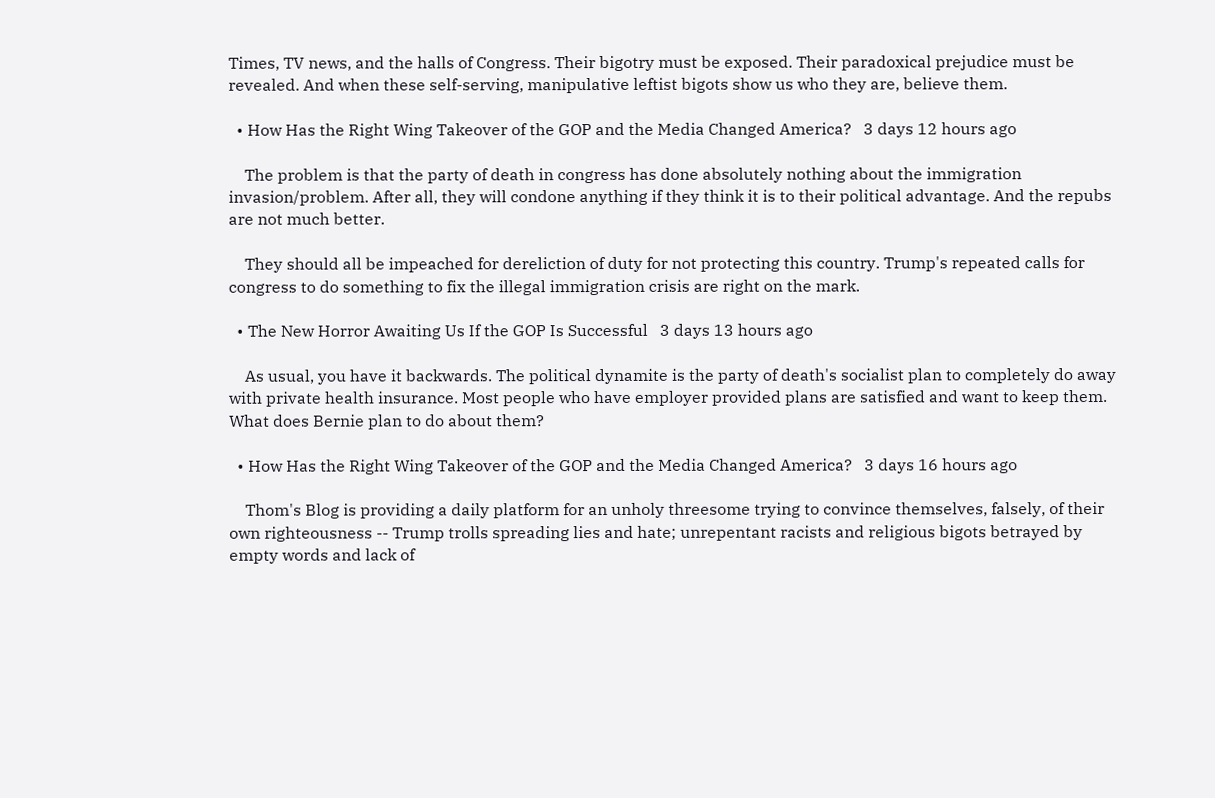Times, TV news, and the halls of Congress. Their bigotry must be exposed. Their paradoxical prejudice must be revealed. And when these self-serving, manipulative leftist bigots show us who they are, believe them.

  • How Has the Right Wing Takeover of the GOP and the Media Changed America?   3 days 12 hours ago

    The problem is that the party of death in congress has done absolutely nothing about the immigration invasion/problem. After all, they will condone anything if they think it is to their political advantage. And the repubs are not much better.

    They should all be impeached for dereliction of duty for not protecting this country. Trump's repeated calls for congress to do something to fix the illegal immigration crisis are right on the mark.

  • The New Horror Awaiting Us If the GOP Is Successful   3 days 13 hours ago

    As usual, you have it backwards. The political dynamite is the party of death's socialist plan to completely do away with private health insurance. Most people who have employer provided plans are satisfied and want to keep them. What does Bernie plan to do about them?

  • How Has the Right Wing Takeover of the GOP and the Media Changed America?   3 days 16 hours ago

    Thom's Blog is providing a daily platform for an unholy threesome trying to convince themselves, falsely, of their own righteousness -- Trump trolls spreading lies and hate; unrepentant racists and religious bigots betrayed by empty words and lack of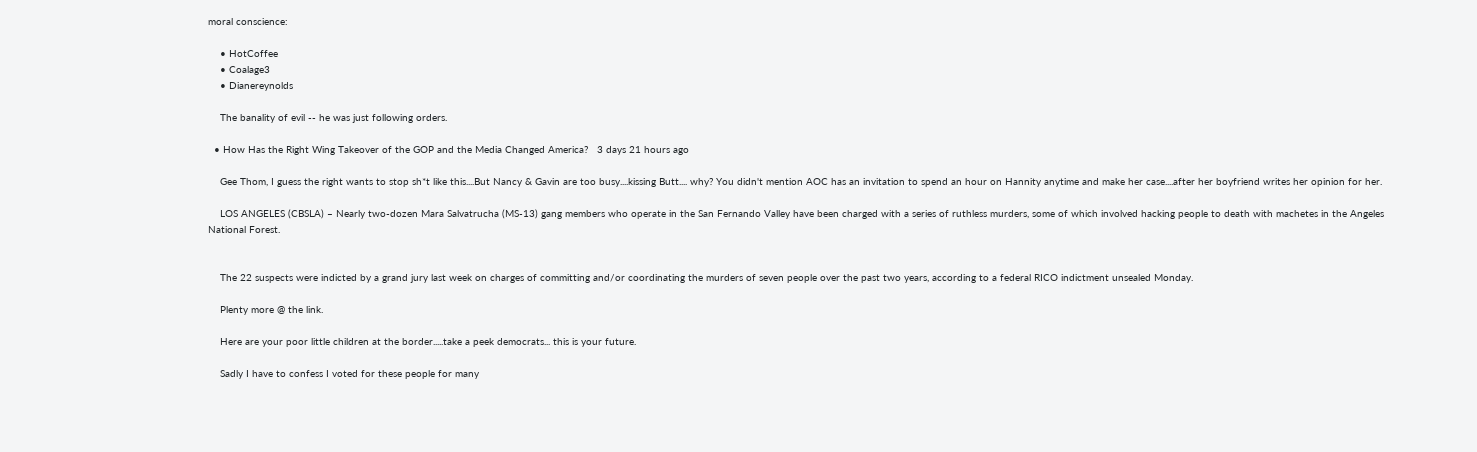moral conscience:

    • HotCoffee
    • Coalage3
    • Dianereynolds

    The banality of evil -- he was just following orders.

  • How Has the Right Wing Takeover of the GOP and the Media Changed America?   3 days 21 hours ago

    Gee Thom, I guess the right wants to stop sh*t like this....But Nancy & Gavin are too busy....kissing Butt.... why? You didn't mention AOC has an invitation to spend an hour on Hannity anytime and make her case....after her boyfriend writes her opinion for her.

    LOS ANGELES (CBSLA) – Nearly two-dozen Mara Salvatrucha (MS-13) gang members who operate in the San Fernando Valley have been charged with a series of ruthless murders, some of which involved hacking people to death with machetes in the Angeles National Forest.


    The 22 suspects were indicted by a grand jury last week on charges of committing and/or coordinating the murders of seven people over the past two years, according to a federal RICO indictment unsealed Monday.

    Plenty more @ the link.

    Here are your poor little children at the border.....take a peek democrats... this is your future.

    Sadly I have to confess I voted for these people for many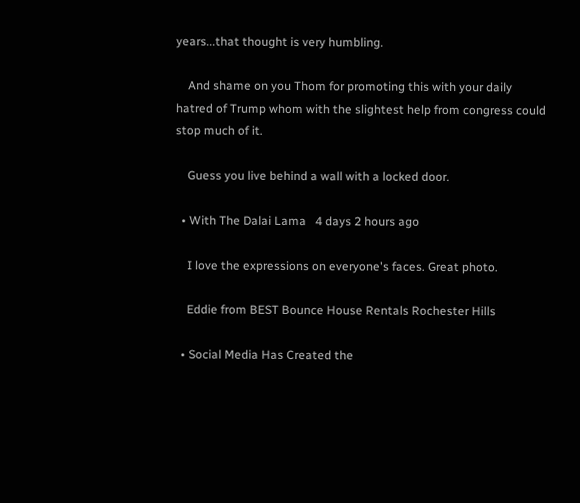years...that thought is very humbling.

    And shame on you Thom for promoting this with your daily hatred of Trump whom with the slightest help from congress could stop much of it.

    Guess you live behind a wall with a locked door.

  • With The Dalai Lama   4 days 2 hours ago

    I love the expressions on everyone's faces. Great photo.

    Eddie from BEST Bounce House Rentals Rochester Hills

  • Social Media Has Created the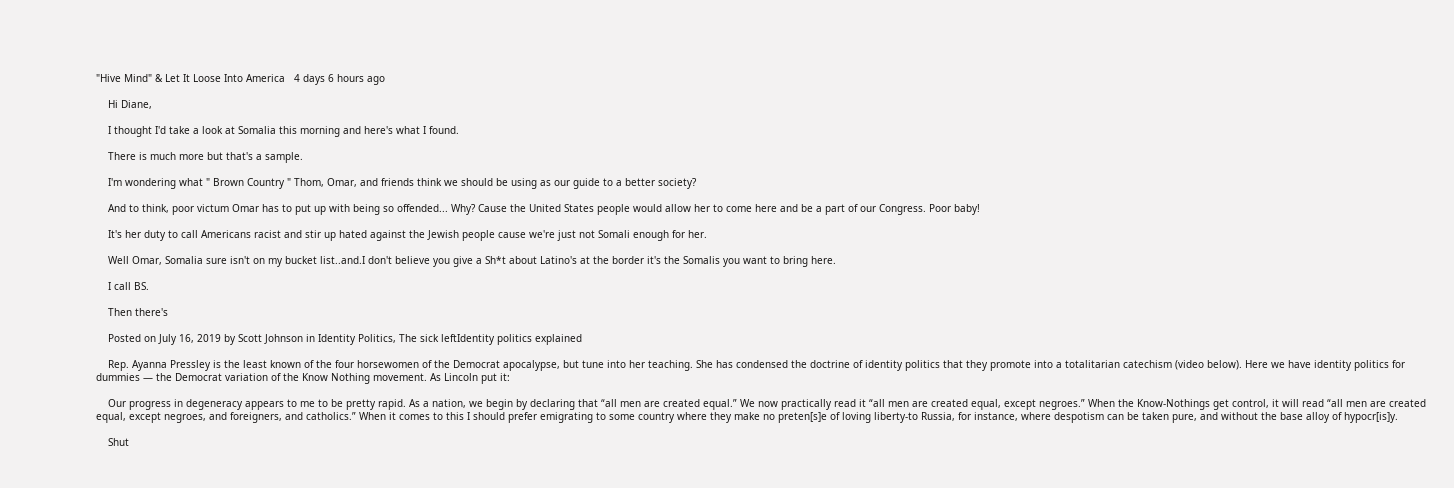"Hive Mind" & Let It Loose Into America   4 days 6 hours ago

    Hi Diane,

    I thought I'd take a look at Somalia this morning and here's what I found.

    There is much more but that's a sample.

    I'm wondering what " Brown Country " Thom, Omar, and friends think we should be using as our guide to a better society?

    And to think, poor victum Omar has to put up with being so offended... Why? Cause the United States people would allow her to come here and be a part of our Congress. Poor baby!

    It's her duty to call Americans racist and stir up hated against the Jewish people cause we're just not Somali enough for her.

    Well Omar, Somalia sure isn't on my bucket list..and.I don't believe you give a Sh*t about Latino's at the border it's the Somalis you want to bring here.

    I call BS.

    Then there's

    Posted on July 16, 2019 by Scott Johnson in Identity Politics, The sick leftIdentity politics explained

    Rep. Ayanna Pressley is the least known of the four horsewomen of the Democrat apocalypse, but tune into her teaching. She has condensed the doctrine of identity politics that they promote into a totalitarian catechism (video below). Here we have identity politics for dummies — the Democrat variation of the Know Nothing movement. As Lincoln put it:

    Our progress in degeneracy appears to me to be pretty rapid. As a nation, we begin by declaring that “all men are created equal.” We now practically read it “all men are created equal, except negroes.” When the Know-Nothings get control, it will read “all men are created equal, except negroes, and foreigners, and catholics.” When it comes to this I should prefer emigrating to some country where they make no preten[s]e of loving liberty-to Russia, for instance, where despotism can be taken pure, and without the base alloy of hypocr[is]y.

    Shut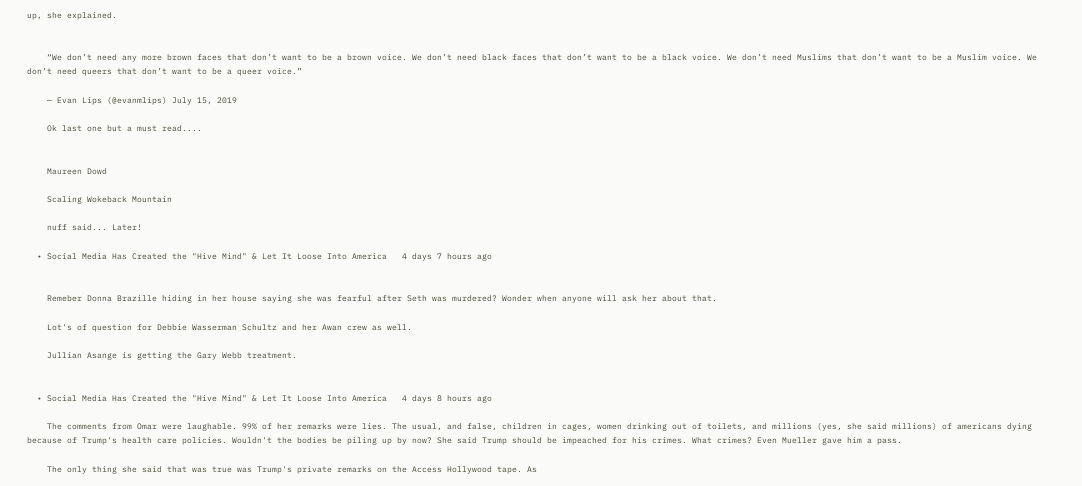up, she explained.


    “We don’t need any more brown faces that don’t want to be a brown voice. We don’t need black faces that don’t want to be a black voice. We don’t need Muslims that don’t want to be a Muslim voice. We don’t need queers that don’t want to be a queer voice.”

    — Evan Lips (@evanmlips) July 15, 2019

    Ok last one but a must read....


    Maureen Dowd

    Scaling Wokeback Mountain

    nuff said... Later!

  • Social Media Has Created the "Hive Mind" & Let It Loose Into America   4 days 7 hours ago


    Remeber Donna Brazille hiding in her house saying she was fearful after Seth was murdered? Wonder when anyone will ask her about that.

    Lot's of question for Debbie Wasserman Schultz and her Awan crew as well.

    Jullian Asange is getting the Gary Webb treatment.


  • Social Media Has Created the "Hive Mind" & Let It Loose Into America   4 days 8 hours ago

    The comments from Omar were laughable. 99% of her remarks were lies. The usual, and false, children in cages, women drinking out of toilets, and millions (yes, she said millions) of americans dying because of Trump's health care policies. Wouldn't the bodies be piling up by now? She said Trump should be impeached for his crimes. What crimes? Even Mueller gave him a pass.

    The only thing she said that was true was Trump's private remarks on the Access Hollywood tape. As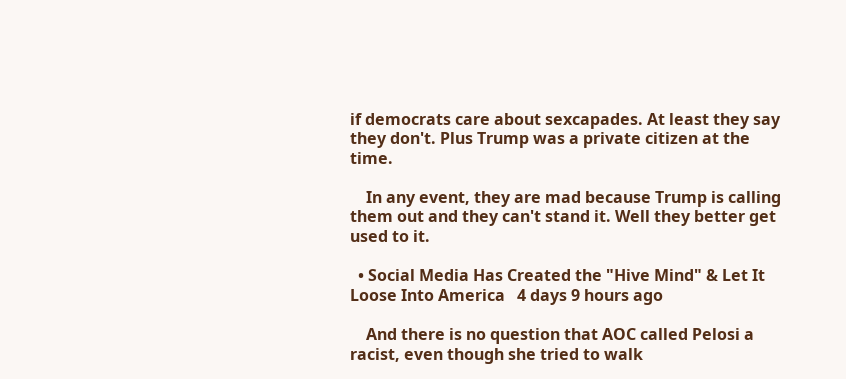if democrats care about sexcapades. At least they say they don't. Plus Trump was a private citizen at the time.

    In any event, they are mad because Trump is calling them out and they can't stand it. Well they better get used to it.

  • Social Media Has Created the "Hive Mind" & Let It Loose Into America   4 days 9 hours ago

    And there is no question that AOC called Pelosi a racist, even though she tried to walk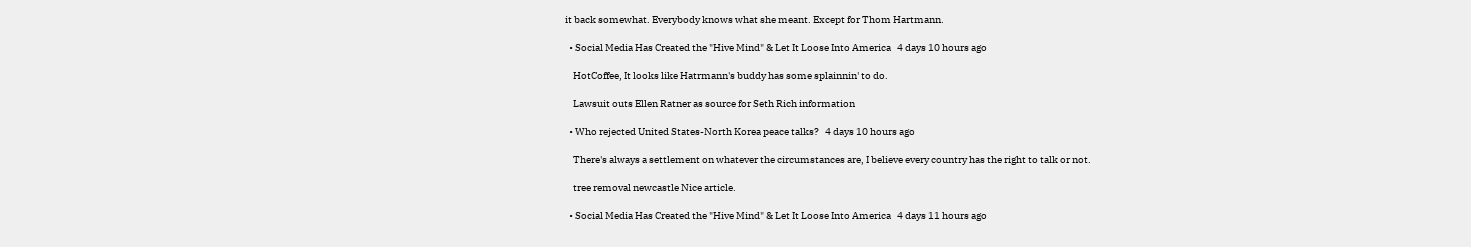it back somewhat. Everybody knows what she meant. Except for Thom Hartmann.

  • Social Media Has Created the "Hive Mind" & Let It Loose Into America   4 days 10 hours ago

    HotCoffee, It looks like Hatrmann's buddy has some splainnin' to do.

    Lawsuit outs Ellen Ratner as source for Seth Rich information

  • Who rejected United States-North Korea peace talks?   4 days 10 hours ago

    There's always a settlement on whatever the circumstances are, I believe every country has the right to talk or not.

    tree removal newcastle Nice article.

  • Social Media Has Created the "Hive Mind" & Let It Loose Into America   4 days 11 hours ago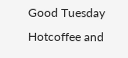Good Tuesday Hotcoffee and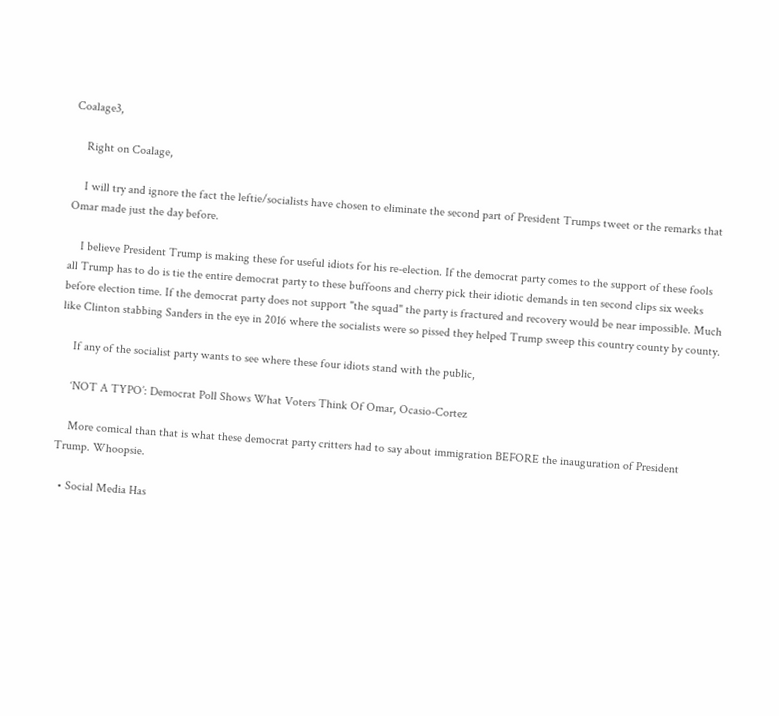Coalage3,

    Right on Coalage,

    I will try and ignore the fact the leftie/socialists have chosen to eliminate the second part of President Trumps tweet or the remarks that Omar made just the day before.

    I believe President Trump is making these for useful idiots for his re-election. If the democrat party comes to the support of these fools all Trump has to do is tie the entire democrat party to these buffoons and cherry pick their idiotic demands in ten second clips six weeks before election time. If the democrat party does not support "the squad" the party is fractured and recovery would be near impossible. Much like Clinton stabbing Sanders in the eye in 2016 where the socialists were so pissed they helped Trump sweep this country county by county.

    If any of the socialist party wants to see where these four idiots stand with the public,

    ‘NOT A TYPO’: Democrat Poll Shows What Voters Think Of Omar, Ocasio-Cortez

    More comical than that is what these democrat party critters had to say about immigration BEFORE the inauguration of President Trump. Whoopsie.

  • Social Media Has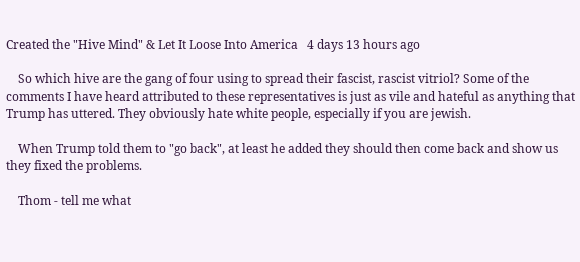Created the "Hive Mind" & Let It Loose Into America   4 days 13 hours ago

    So which hive are the gang of four using to spread their fascist, rascist vitriol? Some of the comments I have heard attributed to these representatives is just as vile and hateful as anything that Trump has uttered. They obviously hate white people, especially if you are jewish.

    When Trump told them to "go back", at least he added they should then come back and show us they fixed the problems.

    Thom - tell me what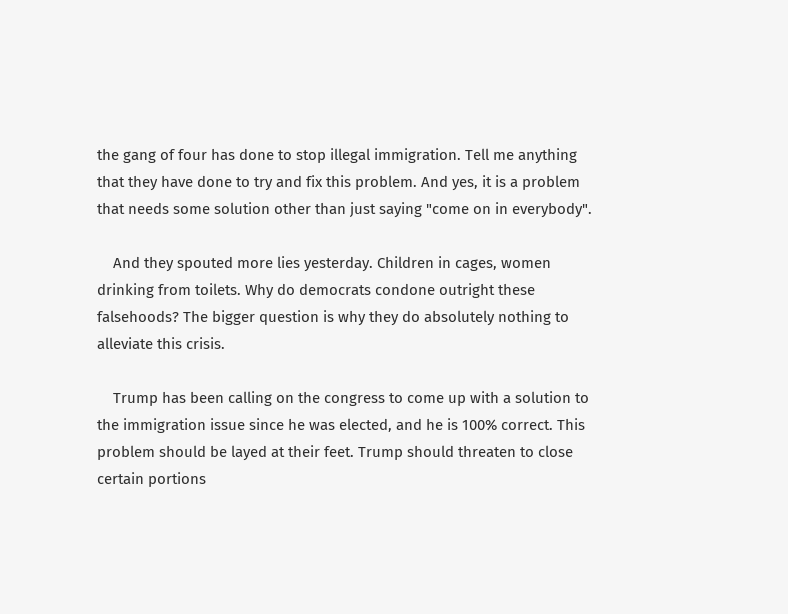the gang of four has done to stop illegal immigration. Tell me anything that they have done to try and fix this problem. And yes, it is a problem that needs some solution other than just saying "come on in everybody".

    And they spouted more lies yesterday. Children in cages, women drinking from toilets. Why do democrats condone outright these falsehoods? The bigger question is why they do absolutely nothing to alleviate this crisis.

    Trump has been calling on the congress to come up with a solution to the immigration issue since he was elected, and he is 100% correct. This problem should be layed at their feet. Trump should threaten to close certain portions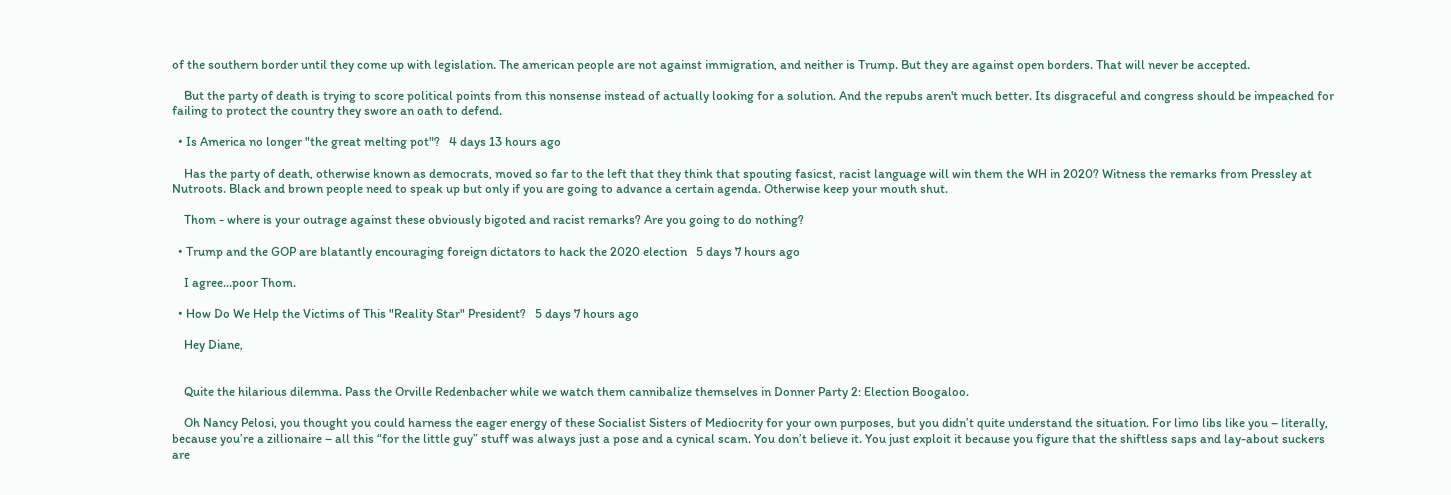of the southern border until they come up with legislation. The american people are not against immigration, and neither is Trump. But they are against open borders. That will never be accepted.

    But the party of death is trying to score political points from this nonsense instead of actually looking for a solution. And the repubs aren't much better. Its disgraceful and congress should be impeached for failing to protect the country they swore an oath to defend.

  • Is America no longer "the great melting pot"?   4 days 13 hours ago

    Has the party of death, otherwise known as democrats, moved so far to the left that they think that spouting fasicst, racist language will win them the WH in 2020? Witness the remarks from Pressley at Nutroots. Black and brown people need to speak up but only if you are going to advance a certain agenda. Otherwise keep your mouth shut.

    Thom - where is your outrage against these obviously bigoted and racist remarks? Are you going to do nothing?

  • Trump and the GOP are blatantly encouraging foreign dictators to hack the 2020 election   5 days 7 hours ago

    I agree...poor Thom.

  • How Do We Help the Victims of This "Reality Star" President?   5 days 7 hours ago

    Hey Diane,


    Quite the hilarious dilemma. Pass the Orville Redenbacher while we watch them cannibalize themselves in Donner Party 2: Election Boogaloo.

    Oh Nancy Pelosi, you thought you could harness the eager energy of these Socialist Sisters of Mediocrity for your own purposes, but you didn’t quite understand the situation. For limo libs like you – literally, because you’re a zillionaire – all this “for the little guy” stuff was always just a pose and a cynical scam. You don’t believe it. You just exploit it because you figure that the shiftless saps and lay-about suckers are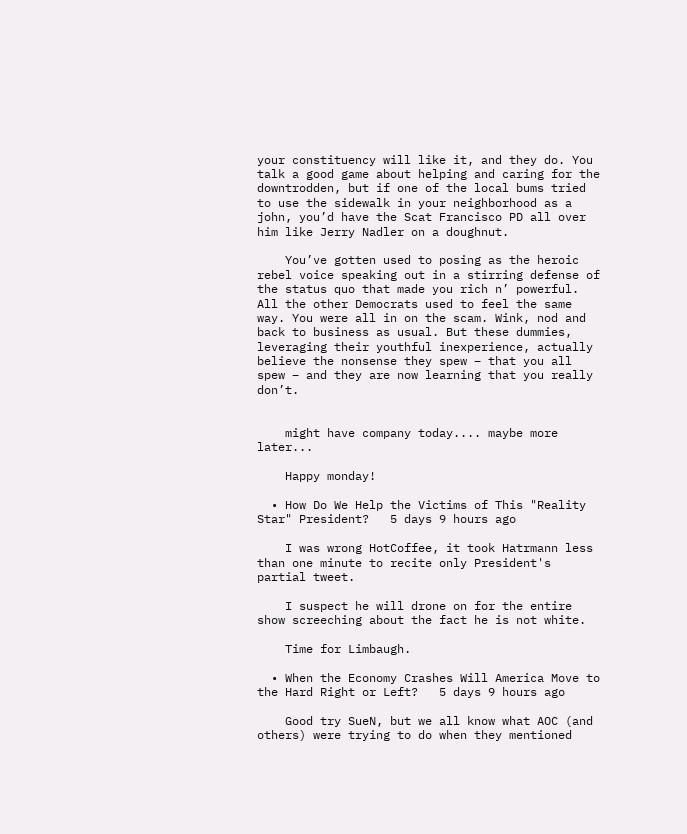your constituency will like it, and they do. You talk a good game about helping and caring for the downtrodden, but if one of the local bums tried to use the sidewalk in your neighborhood as a john, you’d have the Scat Francisco PD all over him like Jerry Nadler on a doughnut.

    You’ve gotten used to posing as the heroic rebel voice speaking out in a stirring defense of the status quo that made you rich n’ powerful. All the other Democrats used to feel the same way. You were all in on the scam. Wink, nod and back to business as usual. But these dummies, leveraging their youthful inexperience, actually believe the nonsense they spew – that you all spew – and they are now learning that you really don’t.


    might have company today.... maybe more later...

    Happy monday!

  • How Do We Help the Victims of This "Reality Star" President?   5 days 9 hours ago

    I was wrong HotCoffee, it took Hatrmann less than one minute to recite only President's partial tweet.

    I suspect he will drone on for the entire show screeching about the fact he is not white.

    Time for Limbaugh.

  • When the Economy Crashes Will America Move to the Hard Right or Left?   5 days 9 hours ago

    Good try SueN, but we all know what AOC (and others) were trying to do when they mentioned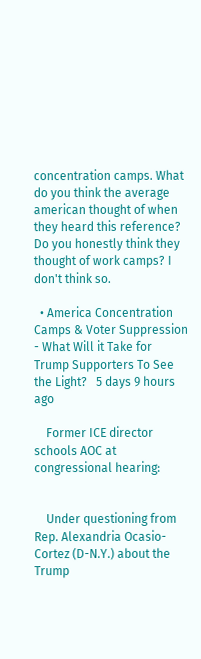concentration camps. What do you think the average american thought of when they heard this reference? Do you honestly think they thought of work camps? I don't think so.

  • America Concentration Camps & Voter Suppression - What Will it Take for Trump Supporters To See the Light?   5 days 9 hours ago

    Former ICE director schools AOC at congressional hearing:


    Under questioning from Rep. Alexandria Ocasio-Cortez (D-N.Y.) about the Trump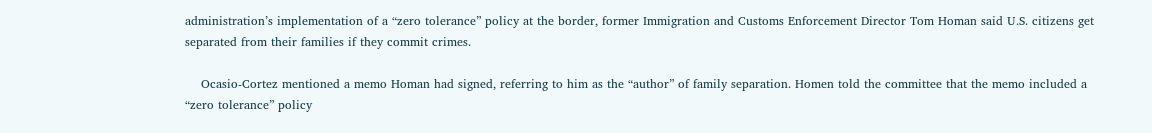administration’s implementation of a “zero tolerance” policy at the border, former Immigration and Customs Enforcement Director Tom Homan said U.S. citizens get separated from their families if they commit crimes.

    Ocasio-Cortez mentioned a memo Homan had signed, referring to him as the “author” of family separation. Homen told the committee that the memo included a “zero tolerance” policy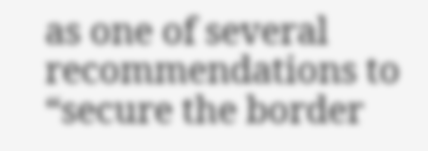as one of several recommendations to “secure the border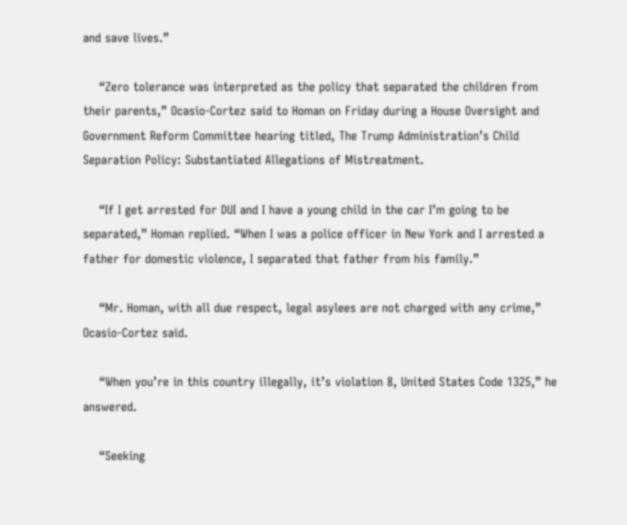and save lives.”

    “Zero tolerance was interpreted as the policy that separated the children from their parents,” Ocasio-Cortez said to Homan on Friday during a House Oversight and Government Reform Committee hearing titled, The Trump Administration’s Child Separation Policy: Substantiated Allegations of Mistreatment.

    “If I get arrested for DUI and I have a young child in the car I’m going to be separated,” Homan replied. “When I was a police officer in New York and I arrested a father for domestic violence, I separated that father from his family.”

    “Mr. Homan, with all due respect, legal asylees are not charged with any crime,” Ocasio-Cortez said.

    “When you’re in this country illegally, it’s violation 8, United States Code 1325,” he answered.

    “Seeking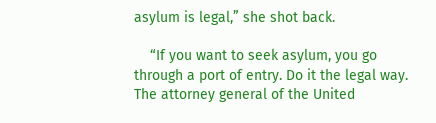asylum is legal,” she shot back.

    “If you want to seek asylum, you go through a port of entry. Do it the legal way. The attorney general of the United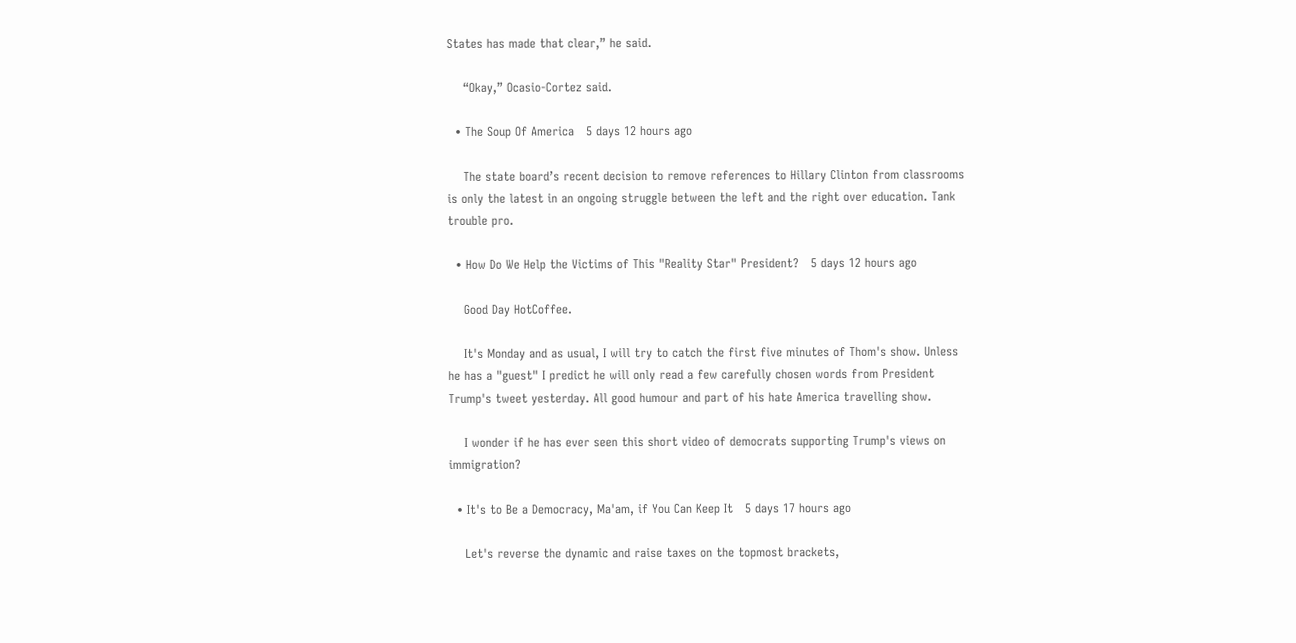States has made that clear,” he said.

    “Okay,” Ocasio-Cortez said.

  • The Soup Of America   5 days 12 hours ago

    The state board’s recent decision to remove references to Hillary Clinton from classrooms is only the latest in an ongoing struggle between the left and the right over education. Tank trouble pro.

  • How Do We Help the Victims of This "Reality Star" President?   5 days 12 hours ago

    Good Day HotCoffee.

    It's Monday and as usual, I will try to catch the first five minutes of Thom's show. Unless he has a "guest" I predict he will only read a few carefully chosen words from President Trump's tweet yesterday. All good humour and part of his hate America travelling show.

    I wonder if he has ever seen this short video of democrats supporting Trump's views on immigration?

  • It's to Be a Democracy, Ma'am, if You Can Keep It   5 days 17 hours ago

    Let's reverse the dynamic and raise taxes on the topmost brackets,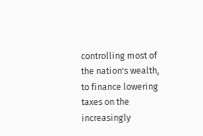controlling most of the nation's wealth, to finance lowering taxes on the increasingly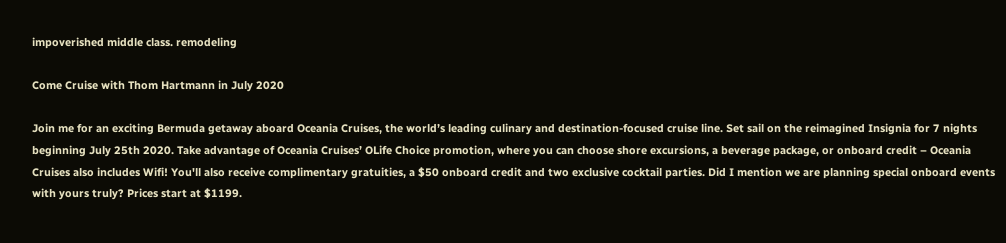impoverished middle class. remodeling

Come Cruise with Thom Hartmann in July 2020

Join me for an exciting Bermuda getaway aboard Oceania Cruises, the world’s leading culinary and destination-focused cruise line. Set sail on the reimagined Insignia for 7 nights beginning July 25th 2020. Take advantage of Oceania Cruises’ OLife Choice promotion, where you can choose shore excursions, a beverage package, or onboard credit – Oceania Cruises also includes Wifi! You'll also receive complimentary gratuities, a $50 onboard credit and two exclusive cocktail parties. Did I mention we are planning special onboard events with yours truly? Prices start at $1199.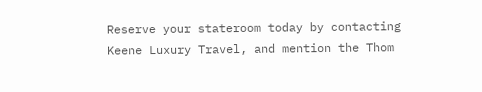Reserve your stateroom today by contacting Keene Luxury Travel, and mention the Thom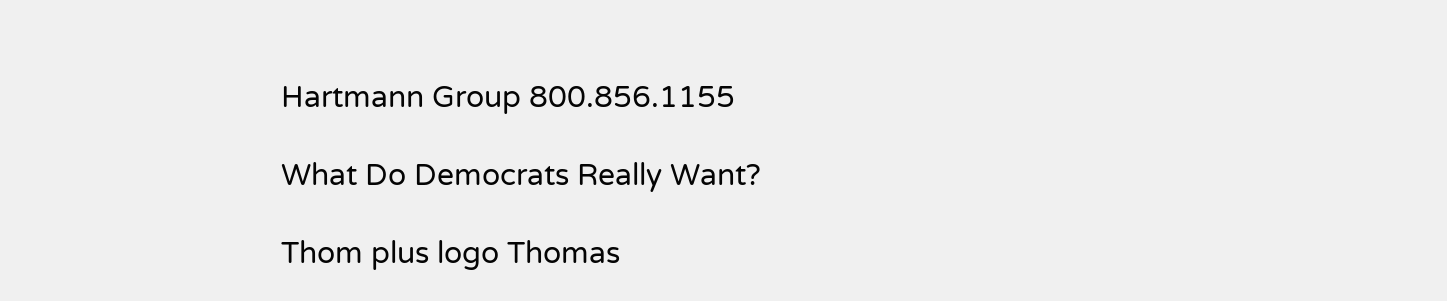Hartmann Group 800.856.1155

What Do Democrats Really Want?

Thom plus logo Thomas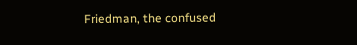Friedman, the confused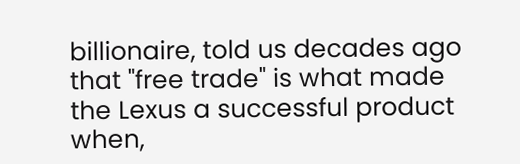billionaire, told us decades ago that "free trade" is what made the Lexus a successful product when,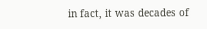in fact, it was decades of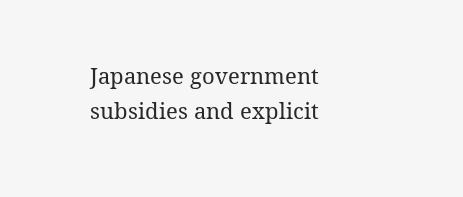Japanese government subsidies and explicit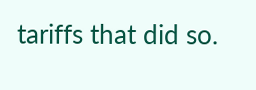tariffs that did so.